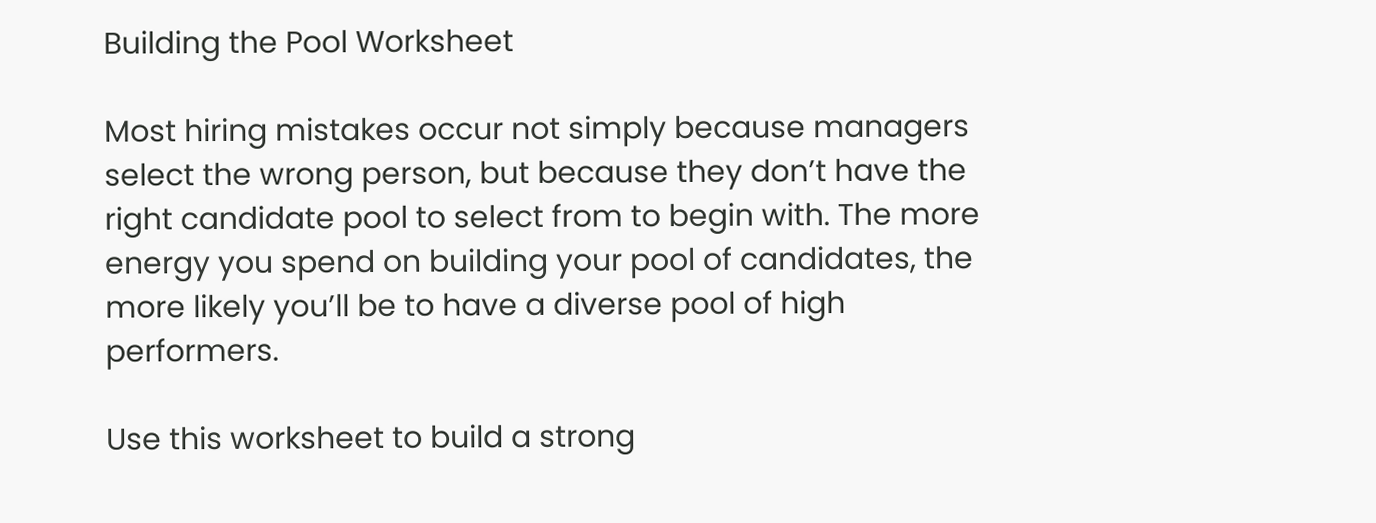Building the Pool Worksheet

Most hiring mistakes occur not simply because managers select the wrong person, but because they don’t have the right candidate pool to select from to begin with. The more energy you spend on building your pool of candidates, the more likely you’ll be to have a diverse pool of high performers.

Use this worksheet to build a strong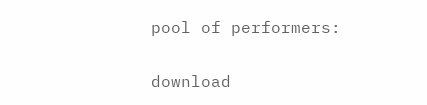pool of performers:

download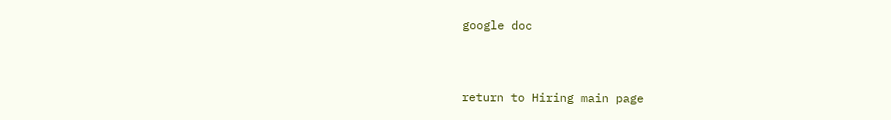google doc


return to Hiring main page